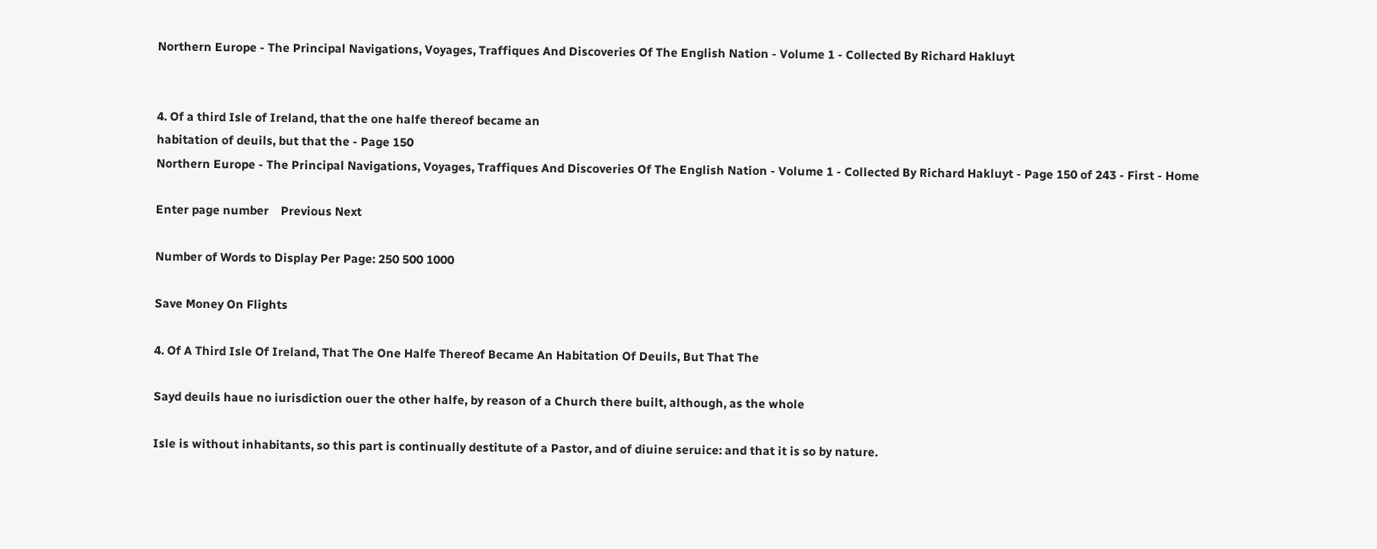Northern Europe - The Principal Navigations, Voyages, Traffiques And Discoveries Of The English Nation - Volume 1 - Collected By Richard Hakluyt


4. Of a third Isle of Ireland, that the one halfe thereof became an
habitation of deuils, but that the - Page 150
Northern Europe - The Principal Navigations, Voyages, Traffiques And Discoveries Of The English Nation - Volume 1 - Collected By Richard Hakluyt - Page 150 of 243 - First - Home

Enter page number    Previous Next

Number of Words to Display Per Page: 250 500 1000

Save Money On Flights

4. Of A Third Isle Of Ireland, That The One Halfe Thereof Became An Habitation Of Deuils, But That The

Sayd deuils haue no iurisdiction ouer the other halfe, by reason of a Church there built, although, as the whole

Isle is without inhabitants, so this part is continually destitute of a Pastor, and of diuine seruice: and that it is so by nature.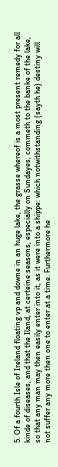5. Of a fourth Isle of Ireland floating vp and downe in an huge lake, the grasse whereof is a most present remedy for all kinde of diseases, and that the Iland, at certeine seasons, especially on Sundayes, commeth to the banke of the lake, so that any man may then easily enter into it, as it were into a shippe: which notwithstanding (sayth he) destiny will not suffer any more then one to enter at a time. Furthermore he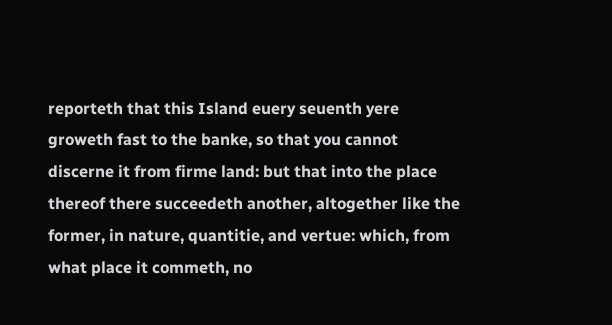reporteth that this Island euery seuenth yere groweth fast to the banke, so that you cannot discerne it from firme land: but that into the place thereof there succeedeth another, altogether like the former, in nature, quantitie, and vertue: which, from what place it commeth, no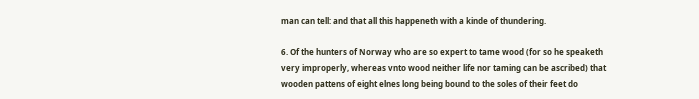man can tell: and that all this happeneth with a kinde of thundering.

6. Of the hunters of Norway who are so expert to tame wood (for so he speaketh very improperly, whereas vnto wood neither life nor taming can be ascribed) that wooden pattens of eight elnes long being bound to the soles of their feet do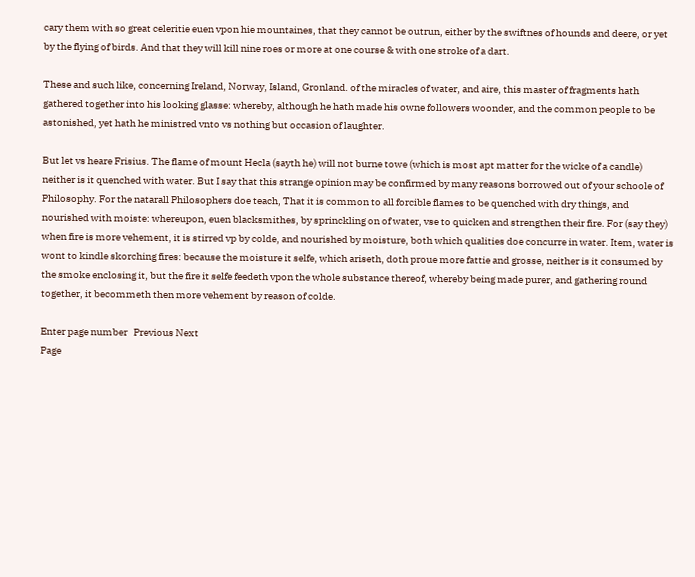cary them with so great celeritie euen vpon hie mountaines, that they cannot be outrun, either by the swiftnes of hounds and deere, or yet by the flying of birds. And that they will kill nine roes or more at one course & with one stroke of a dart.

These and such like, concerning Ireland, Norway, Island, Gronland. of the miracles of water, and aire, this master of fragments hath gathered together into his looking glasse: whereby, although he hath made his owne followers woonder, and the common people to be astonished, yet hath he ministred vnto vs nothing but occasion of laughter.

But let vs heare Frisius. The flame of mount Hecla (sayth he) will not burne towe (which is most apt matter for the wicke of a candle) neither is it quenched with water. But I say that this strange opinion may be confirmed by many reasons borrowed out of your schoole of Philosophy. For the natarall Philosophers doe teach, That it is common to all forcible flames to be quenched with dry things, and nourished with moiste: whereupon, euen blacksmithes, by sprinckling on of water, vse to quicken and strengthen their fire. For (say they) when fire is more vehement, it is stirred vp by colde, and nourished by moisture, both which qualities doe concurre in water. Item, water is wont to kindle skorching fires: because the moisture it selfe, which ariseth, doth proue more fattie and grosse, neither is it consumed by the smoke enclosing it, but the fire it selfe feedeth vpon the whole substance thereof, whereby being made purer, and gathering round together, it becommeth then more vehement by reason of colde.

Enter page number   Previous Next
Page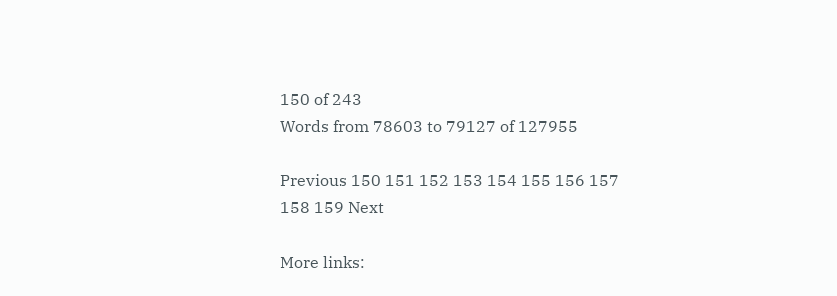150 of 243
Words from 78603 to 79127 of 127955

Previous 150 151 152 153 154 155 156 157 158 159 Next

More links: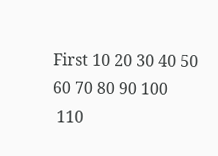First 10 20 30 40 50 60 70 80 90 100
 110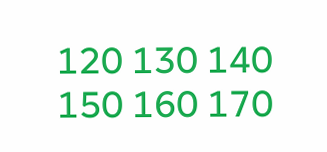120 130 140 150 160 170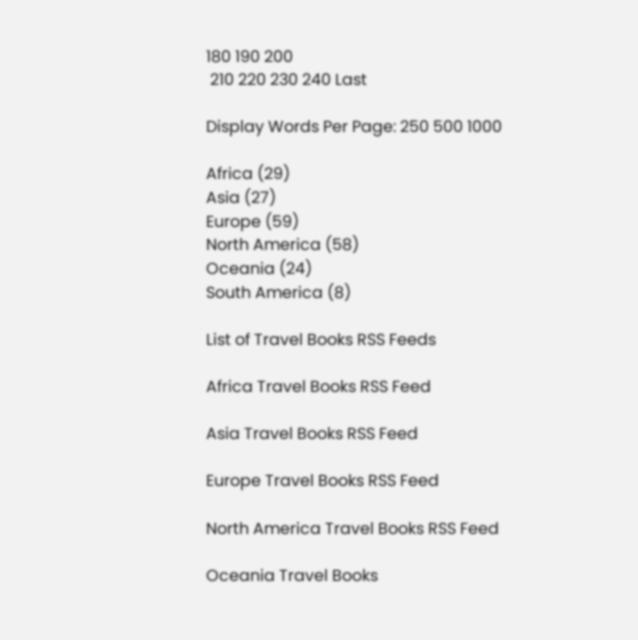180 190 200
 210 220 230 240 Last

Display Words Per Page: 250 500 1000

Africa (29)
Asia (27)
Europe (59)
North America (58)
Oceania (24)
South America (8)

List of Travel Books RSS Feeds

Africa Travel Books RSS Feed

Asia Travel Books RSS Feed

Europe Travel Books RSS Feed

North America Travel Books RSS Feed

Oceania Travel Books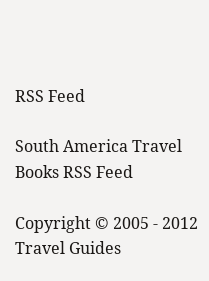RSS Feed

South America Travel Books RSS Feed

Copyright © 2005 - 2012 Travel Guides